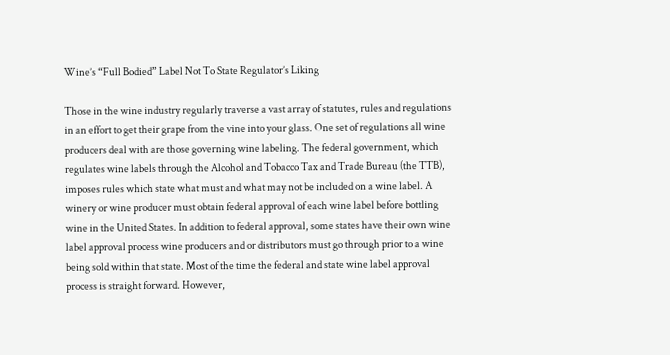Wine’s “Full Bodied” Label Not To State Regulator’s Liking

Those in the wine industry regularly traverse a vast array of statutes, rules and regulations in an effort to get their grape from the vine into your glass. One set of regulations all wine producers deal with are those governing wine labeling. The federal government, which regulates wine labels through the Alcohol and Tobacco Tax and Trade Bureau (the TTB), imposes rules which state what must and what may not be included on a wine label. A winery or wine producer must obtain federal approval of each wine label before bottling wine in the United States. In addition to federal approval, some states have their own wine label approval process wine producers and or distributors must go through prior to a wine being sold within that state. Most of the time the federal and state wine label approval process is straight forward. However,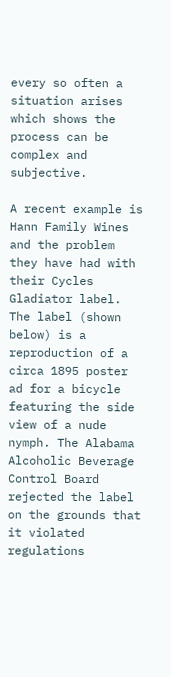every so often a situation arises which shows the process can be complex and subjective.

A recent example is Hann Family Wines and the problem they have had with their Cycles Gladiator label. The label (shown below) is a reproduction of a circa 1895 poster ad for a bicycle featuring the side view of a nude nymph. The Alabama Alcoholic Beverage Control Board rejected the label on the grounds that it violated regulations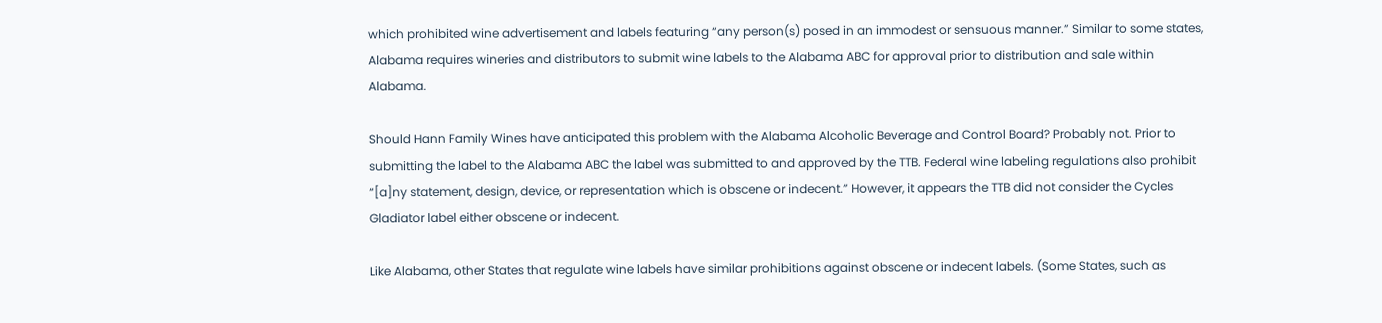which prohibited wine advertisement and labels featuring “any person(s) posed in an immodest or sensuous manner.” Similar to some states, Alabama requires wineries and distributors to submit wine labels to the Alabama ABC for approval prior to distribution and sale within Alabama.

Should Hann Family Wines have anticipated this problem with the Alabama Alcoholic Beverage and Control Board? Probably not. Prior to submitting the label to the Alabama ABC the label was submitted to and approved by the TTB. Federal wine labeling regulations also prohibit “[a]ny statement, design, device, or representation which is obscene or indecent.” However, it appears the TTB did not consider the Cycles Gladiator label either obscene or indecent.

Like Alabama, other States that regulate wine labels have similar prohibitions against obscene or indecent labels. (Some States, such as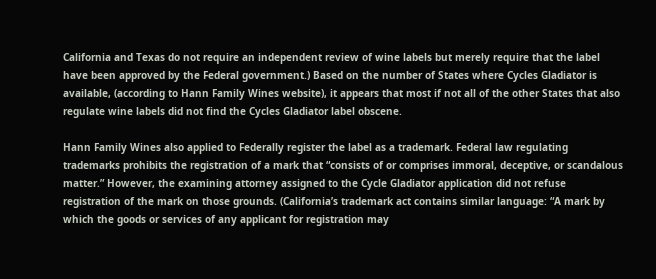California and Texas do not require an independent review of wine labels but merely require that the label have been approved by the Federal government.) Based on the number of States where Cycles Gladiator is available, (according to Hann Family Wines website), it appears that most if not all of the other States that also regulate wine labels did not find the Cycles Gladiator label obscene.

Hann Family Wines also applied to Federally register the label as a trademark. Federal law regulating trademarks prohibits the registration of a mark that “consists of or comprises immoral, deceptive, or scandalous matter.” However, the examining attorney assigned to the Cycle Gladiator application did not refuse registration of the mark on those grounds. (California’s trademark act contains similar language: “A mark by which the goods or services of any applicant for registration may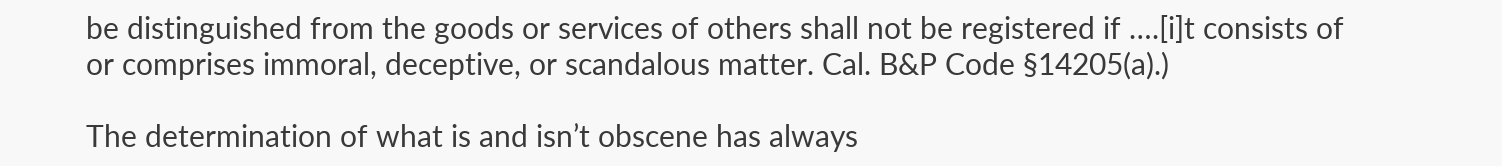be distinguished from the goods or services of others shall not be registered if ….[i]t consists of or comprises immoral, deceptive, or scandalous matter. Cal. B&P Code §14205(a).)

The determination of what is and isn’t obscene has always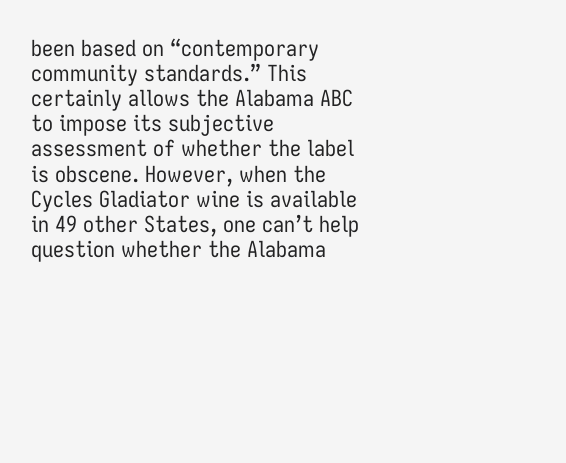been based on “contemporary community standards.” This certainly allows the Alabama ABC to impose its subjective assessment of whether the label is obscene. However, when the Cycles Gladiator wine is available in 49 other States, one can’t help question whether the Alabama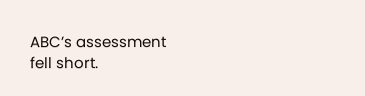ABC’s assessment fell short.